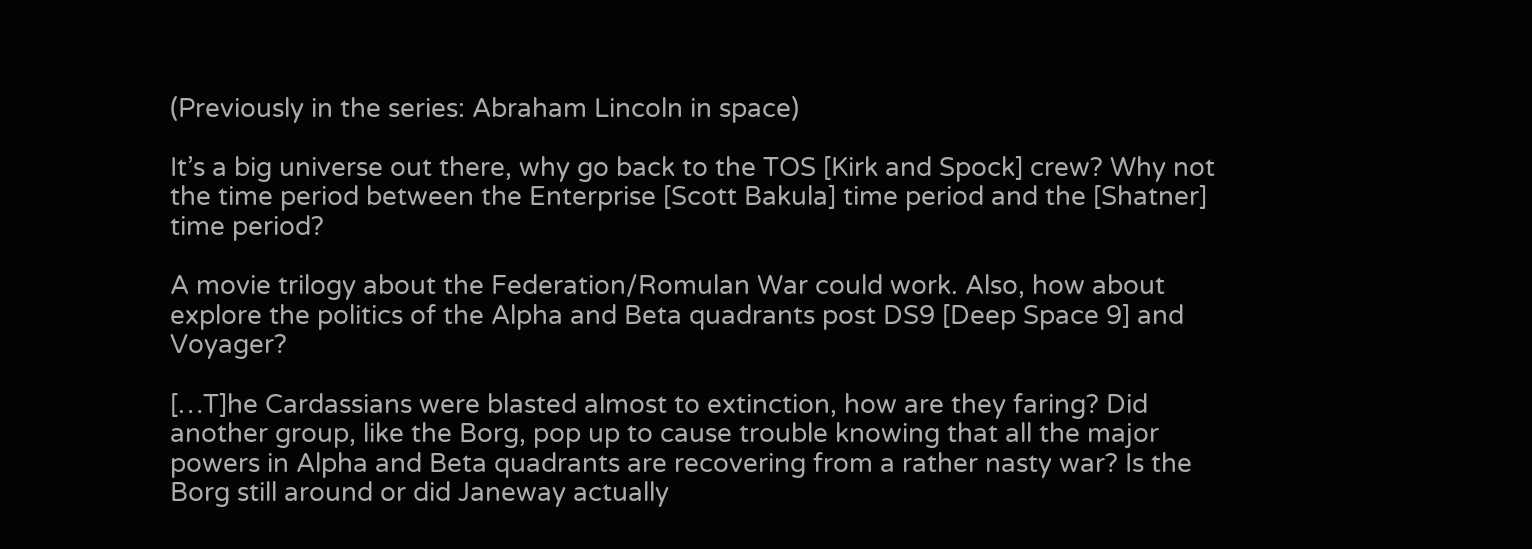(Previously in the series: Abraham Lincoln in space)

It’s a big universe out there, why go back to the TOS [Kirk and Spock] crew? Why not the time period between the Enterprise [Scott Bakula] time period and the [Shatner] time period?

A movie trilogy about the Federation/Romulan War could work. Also, how about explore the politics of the Alpha and Beta quadrants post DS9 [Deep Space 9] and Voyager?

[…T]he Cardassians were blasted almost to extinction, how are they faring? Did another group, like the Borg, pop up to cause trouble knowing that all the major powers in Alpha and Beta quadrants are recovering from a rather nasty war? Is the Borg still around or did Janeway actually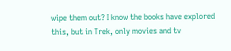wipe them out? I know the books have explored this, but in Trek, only movies and tv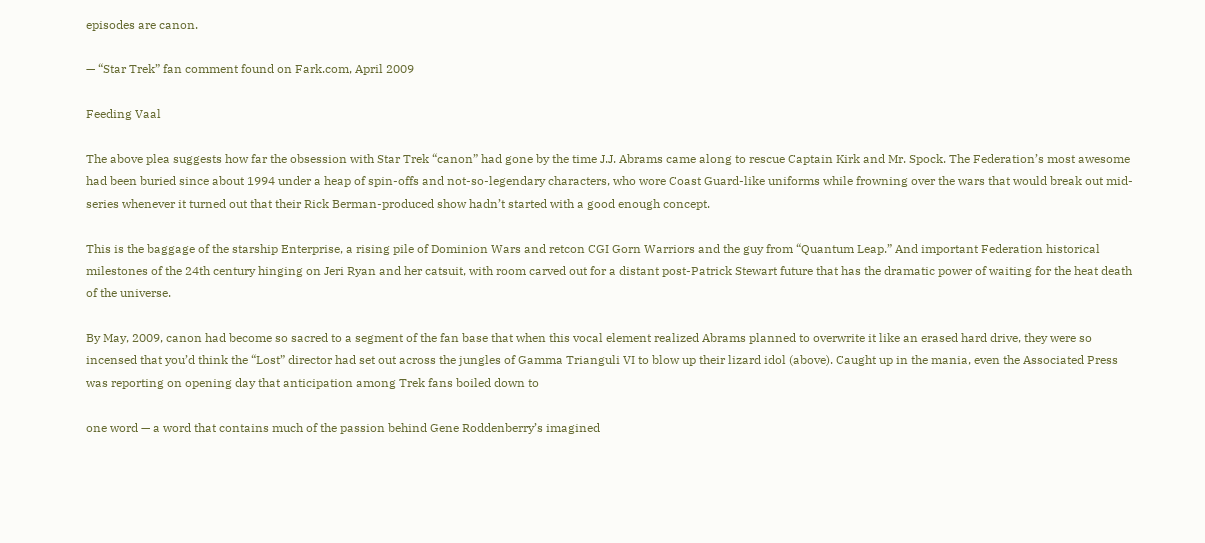episodes are canon.

— “Star Trek” fan comment found on Fark.com, April 2009

Feeding Vaal

The above plea suggests how far the obsession with Star Trek “canon” had gone by the time J.J. Abrams came along to rescue Captain Kirk and Mr. Spock. The Federation’s most awesome had been buried since about 1994 under a heap of spin-offs and not-so-legendary characters, who wore Coast Guard-like uniforms while frowning over the wars that would break out mid-series whenever it turned out that their Rick Berman-produced show hadn’t started with a good enough concept.

This is the baggage of the starship Enterprise, a rising pile of Dominion Wars and retcon CGI Gorn Warriors and the guy from “Quantum Leap.” And important Federation historical milestones of the 24th century hinging on Jeri Ryan and her catsuit, with room carved out for a distant post-Patrick Stewart future that has the dramatic power of waiting for the heat death of the universe.

By May, 2009, canon had become so sacred to a segment of the fan base that when this vocal element realized Abrams planned to overwrite it like an erased hard drive, they were so incensed that you’d think the “Lost” director had set out across the jungles of Gamma Trianguli VI to blow up their lizard idol (above). Caught up in the mania, even the Associated Press was reporting on opening day that anticipation among Trek fans boiled down to

one word — a word that contains much of the passion behind Gene Roddenberry’s imagined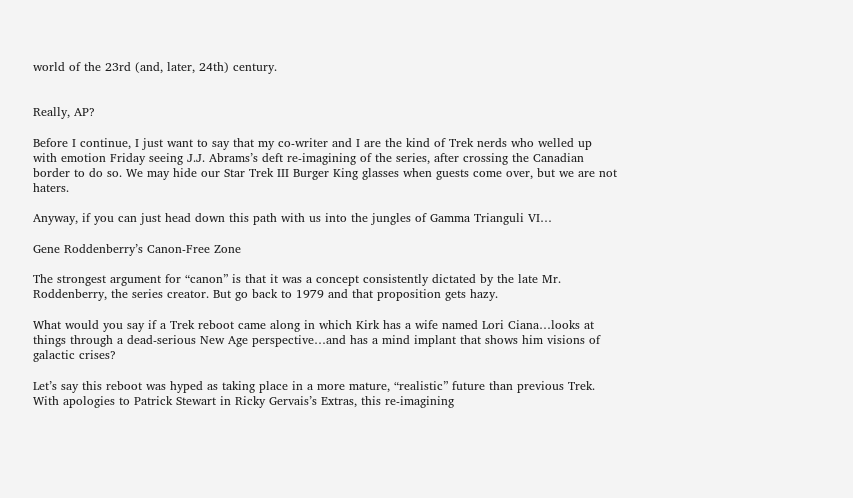world of the 23rd (and, later, 24th) century.


Really, AP?

Before I continue, I just want to say that my co-writer and I are the kind of Trek nerds who welled up with emotion Friday seeing J.J. Abrams’s deft re-imagining of the series, after crossing the Canadian border to do so. We may hide our Star Trek III Burger King glasses when guests come over, but we are not haters.

Anyway, if you can just head down this path with us into the jungles of Gamma Trianguli VI…

Gene Roddenberry’s Canon-Free Zone

The strongest argument for “canon” is that it was a concept consistently dictated by the late Mr. Roddenberry, the series creator. But go back to 1979 and that proposition gets hazy.

What would you say if a Trek reboot came along in which Kirk has a wife named Lori Ciana…looks at things through a dead-serious New Age perspective…and has a mind implant that shows him visions of galactic crises?

Let’s say this reboot was hyped as taking place in a more mature, “realistic” future than previous Trek. With apologies to Patrick Stewart in Ricky Gervais’s Extras, this re-imagining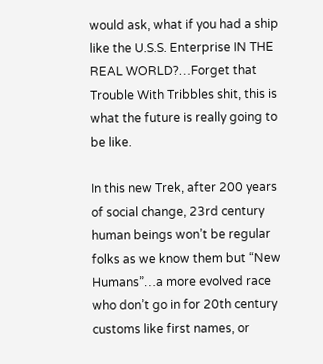would ask, what if you had a ship like the U.S.S. Enterprise IN THE REAL WORLD?…Forget that Trouble With Tribbles shit, this is what the future is really going to be like.

In this new Trek, after 200 years of social change, 23rd century human beings won’t be regular folks as we know them but “New Humans”…a more evolved race who don’t go in for 20th century customs like first names, or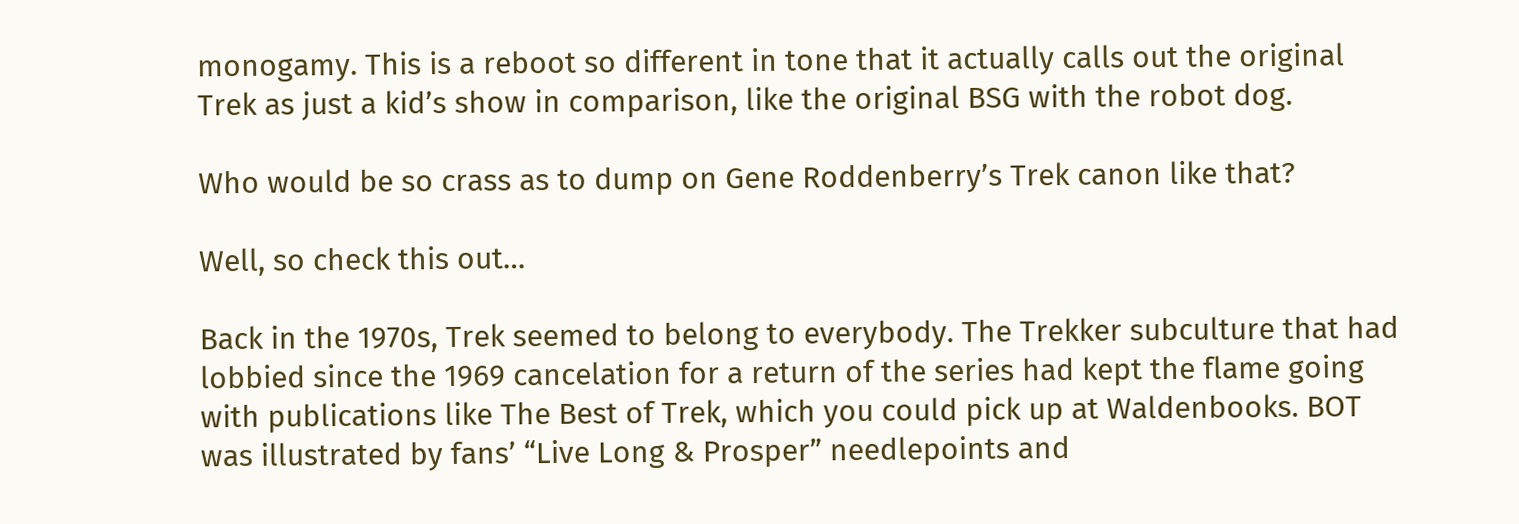monogamy. This is a reboot so different in tone that it actually calls out the original Trek as just a kid’s show in comparison, like the original BSG with the robot dog.

Who would be so crass as to dump on Gene Roddenberry’s Trek canon like that?

Well, so check this out…

Back in the 1970s, Trek seemed to belong to everybody. The Trekker subculture that had lobbied since the 1969 cancelation for a return of the series had kept the flame going with publications like The Best of Trek, which you could pick up at Waldenbooks. BOT was illustrated by fans’ “Live Long & Prosper” needlepoints and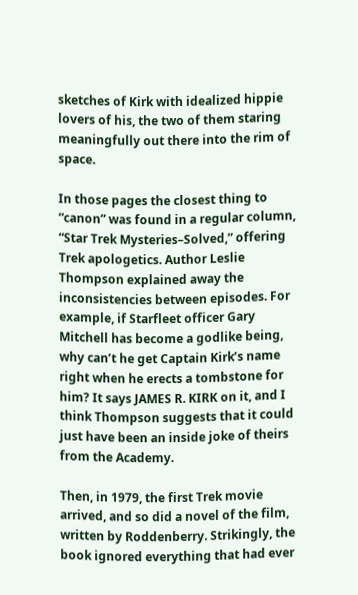sketches of Kirk with idealized hippie lovers of his, the two of them staring meaningfully out there into the rim of space.

In those pages the closest thing to “canon” was found in a regular column, “Star Trek Mysteries–Solved,” offering Trek apologetics. Author Leslie Thompson explained away the inconsistencies between episodes. For example, if Starfleet officer Gary Mitchell has become a godlike being, why can’t he get Captain Kirk’s name right when he erects a tombstone for him? It says JAMES R. KIRK on it, and I think Thompson suggests that it could just have been an inside joke of theirs from the Academy.

Then, in 1979, the first Trek movie arrived, and so did a novel of the film, written by Roddenberry. Strikingly, the book ignored everything that had ever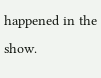happened in the show.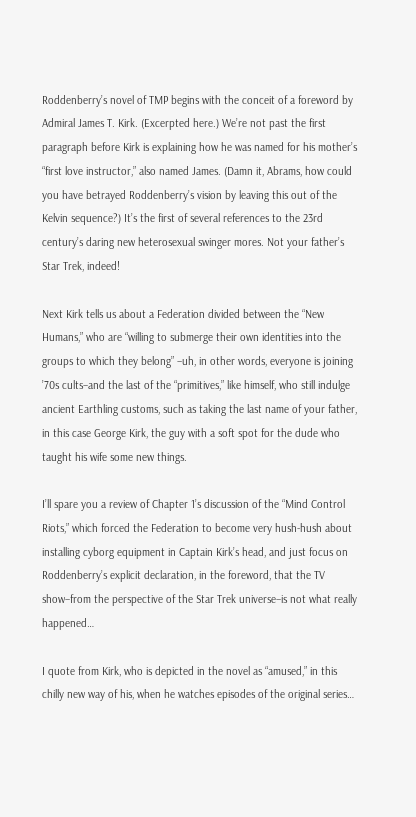Roddenberry’s novel of TMP begins with the conceit of a foreword by Admiral James T. Kirk. (Excerpted here.) We’re not past the first paragraph before Kirk is explaining how he was named for his mother’s “first love instructor,” also named James. (Damn it, Abrams, how could you have betrayed Roddenberry’s vision by leaving this out of the Kelvin sequence?) It’s the first of several references to the 23rd century’s daring new heterosexual swinger mores. Not your father’s Star Trek, indeed!

Next Kirk tells us about a Federation divided between the “New Humans,” who are “willing to submerge their own identities into the groups to which they belong” –uh, in other words, everyone is joining ’70s cults–and the last of the “primitives,” like himself, who still indulge ancient Earthling customs, such as taking the last name of your father, in this case George Kirk, the guy with a soft spot for the dude who taught his wife some new things.

I’ll spare you a review of Chapter 1’s discussion of the “Mind Control Riots,” which forced the Federation to become very hush-hush about installing cyborg equipment in Captain Kirk’s head, and just focus on Roddenberry’s explicit declaration, in the foreword, that the TV show–from the perspective of the Star Trek universe–is not what really happened…

I quote from Kirk, who is depicted in the novel as “amused,” in this chilly new way of his, when he watches episodes of the original series…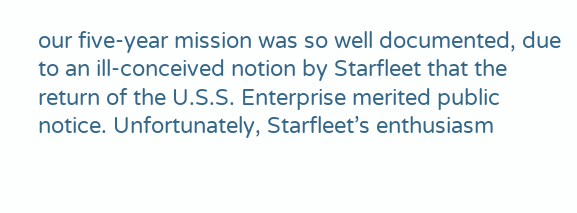our five-year mission was so well documented, due to an ill-conceived notion by Starfleet that the return of the U.S.S. Enterprise merited public notice. Unfortunately, Starfleet’s enthusiasm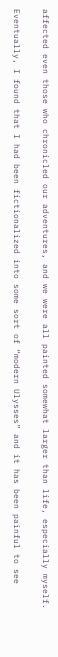affected even those who chronicled our adventures, and we were all painted somewhat larger than life, especially myself.

Eventually, I found that I had been fictionalized into some sort of “modern Ulysses” and it has been painful to see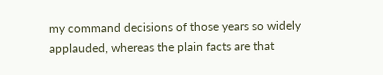my command decisions of those years so widely applauded, whereas the plain facts are that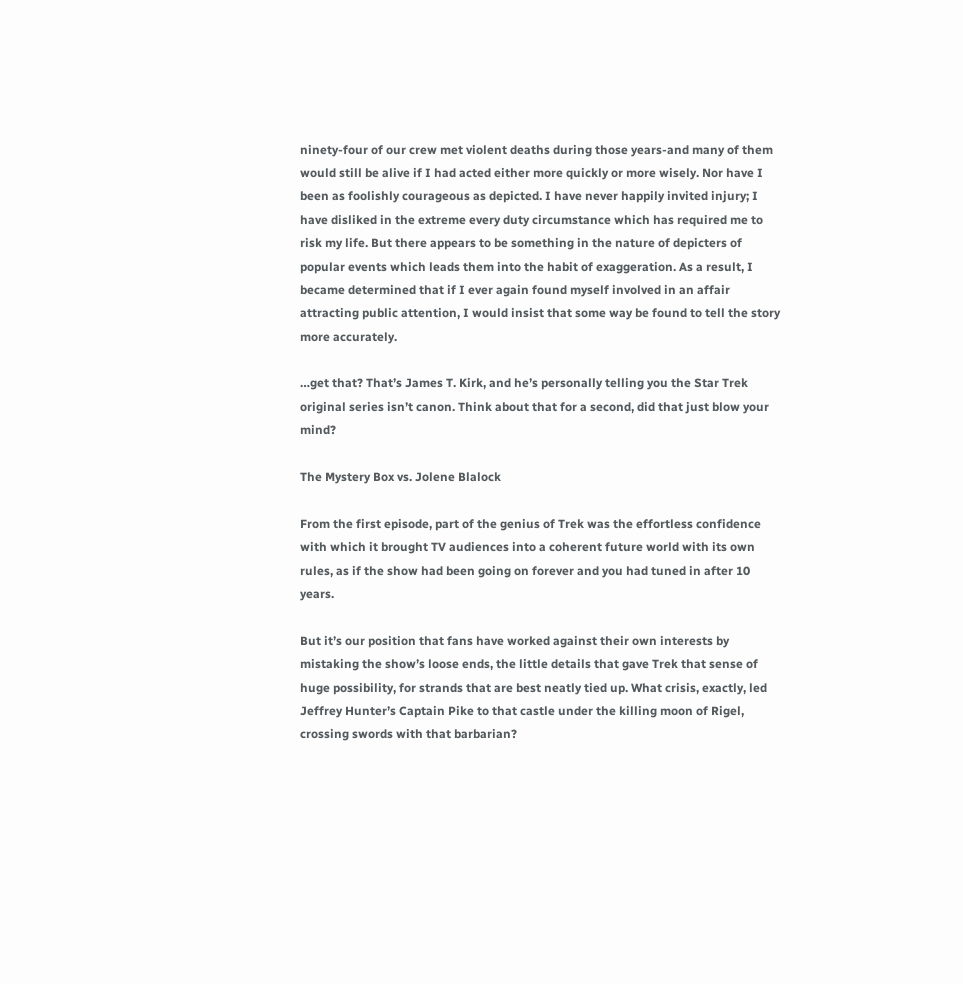ninety-four of our crew met violent deaths during those years-and many of them would still be alive if I had acted either more quickly or more wisely. Nor have I been as foolishly courageous as depicted. I have never happily invited injury; I have disliked in the extreme every duty circumstance which has required me to risk my life. But there appears to be something in the nature of depicters of popular events which leads them into the habit of exaggeration. As a result, I became determined that if I ever again found myself involved in an affair attracting public attention, I would insist that some way be found to tell the story more accurately.

…get that? That’s James T. Kirk, and he’s personally telling you the Star Trek original series isn’t canon. Think about that for a second, did that just blow your mind?

The Mystery Box vs. Jolene Blalock

From the first episode, part of the genius of Trek was the effortless confidence with which it brought TV audiences into a coherent future world with its own rules, as if the show had been going on forever and you had tuned in after 10 years.

But it’s our position that fans have worked against their own interests by mistaking the show’s loose ends, the little details that gave Trek that sense of huge possibility, for strands that are best neatly tied up. What crisis, exactly, led Jeffrey Hunter’s Captain Pike to that castle under the killing moon of Rigel, crossing swords with that barbarian?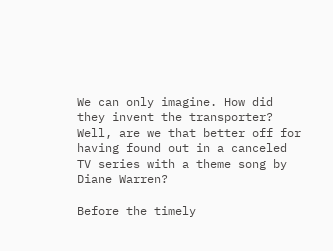We can only imagine. How did they invent the transporter? Well, are we that better off for having found out in a canceled TV series with a theme song by Diane Warren?

Before the timely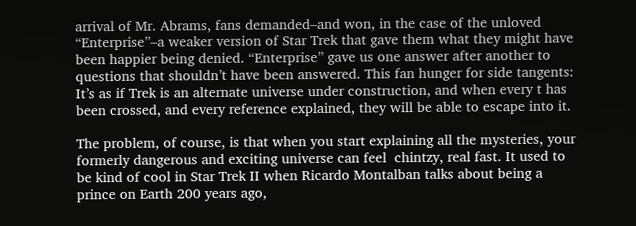arrival of Mr. Abrams, fans demanded–and won, in the case of the unloved “Enterprise”–a weaker version of Star Trek that gave them what they might have been happier being denied. “Enterprise” gave us one answer after another to questions that shouldn’t have been answered. This fan hunger for side tangents: It’s as if Trek is an alternate universe under construction, and when every t has been crossed, and every reference explained, they will be able to escape into it.

The problem, of course, is that when you start explaining all the mysteries, your formerly dangerous and exciting universe can feel  chintzy, real fast. It used to be kind of cool in Star Trek II when Ricardo Montalban talks about being a prince on Earth 200 years ago,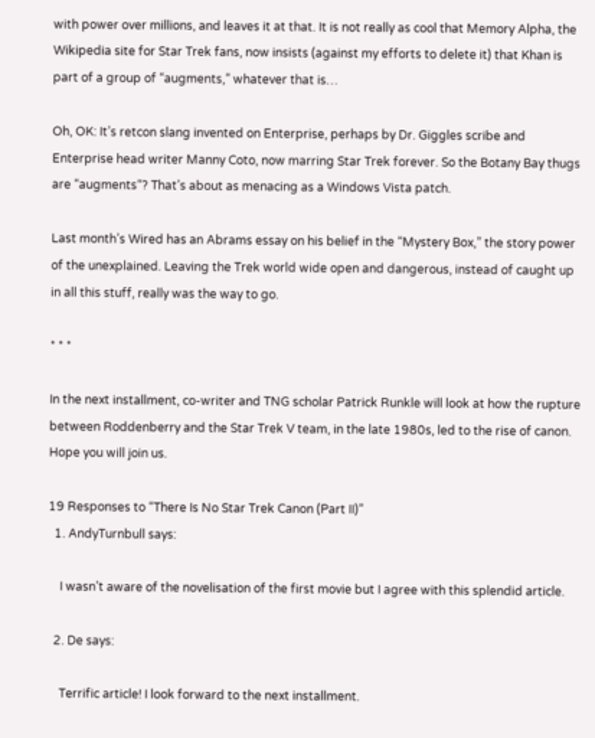with power over millions, and leaves it at that. It is not really as cool that Memory Alpha, the Wikipedia site for Star Trek fans, now insists (against my efforts to delete it) that Khan is part of a group of “augments,” whatever that is…

Oh, OK: It’s retcon slang invented on Enterprise, perhaps by Dr. Giggles scribe and Enterprise head writer Manny Coto, now marring Star Trek forever. So the Botany Bay thugs are “augments“? That’s about as menacing as a Windows Vista patch.

Last month’s Wired has an Abrams essay on his belief in the “Mystery Box,” the story power of the unexplained. Leaving the Trek world wide open and dangerous, instead of caught up in all this stuff, really was the way to go.

* * *

In the next installment, co-writer and TNG scholar Patrick Runkle will look at how the rupture between Roddenberry and the Star Trek V team, in the late 1980s, led to the rise of canon. Hope you will join us.

19 Responses to “There Is No Star Trek Canon (Part II)”
  1. AndyTurnbull says:

    I wasn’t aware of the novelisation of the first movie but I agree with this splendid article.

  2. De says:

    Terrific article! I look forward to the next installment.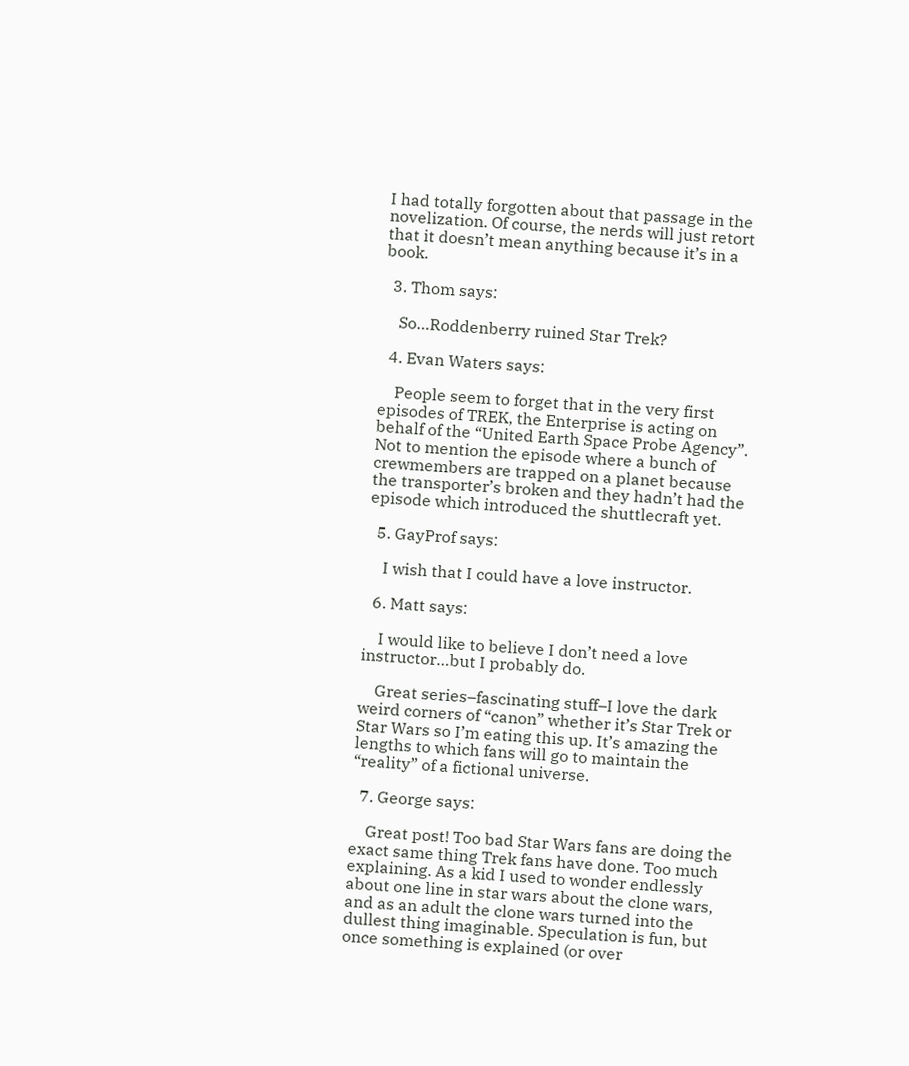I had totally forgotten about that passage in the novelization. Of course, the nerds will just retort that it doesn’t mean anything because it’s in a book.

  3. Thom says:

    So…Roddenberry ruined Star Trek?

  4. Evan Waters says:

    People seem to forget that in the very first episodes of TREK, the Enterprise is acting on behalf of the “United Earth Space Probe Agency”. Not to mention the episode where a bunch of crewmembers are trapped on a planet because the transporter’s broken and they hadn’t had the episode which introduced the shuttlecraft yet.

  5. GayProf says:

    I wish that I could have a love instructor.

  6. Matt says:

    I would like to believe I don’t need a love instructor…but I probably do.

    Great series–fascinating stuff–I love the dark weird corners of “canon” whether it’s Star Trek or Star Wars so I’m eating this up. It’s amazing the lengths to which fans will go to maintain the “reality” of a fictional universe.

  7. George says:

    Great post! Too bad Star Wars fans are doing the exact same thing Trek fans have done. Too much explaining. As a kid I used to wonder endlessly about one line in star wars about the clone wars, and as an adult the clone wars turned into the dullest thing imaginable. Speculation is fun, but once something is explained (or over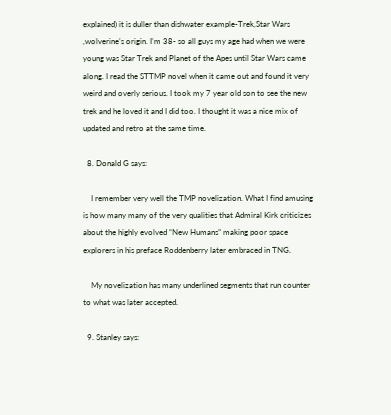explained) it is duller than dishwater example-Trek,Star Wars ,wolverine’s origin. I’m 38- so all guys my age had when we were young was Star Trek and Planet of the Apes until Star Wars came along. I read the STTMP novel when it came out and found it very weird and overly serious. I took my 7 year old son to see the new trek and he loved it and I did too. I thought it was a nice mix of updated and retro at the same time.

  8. Donald G says:

    I remember very well the TMP novelization. What I find amusing is how many many of the very qualities that Admiral Kirk criticizes about the highly evolved “New Humans” making poor space explorers in his preface Roddenberry later embraced in TNG.

    My novelization has many underlined segments that run counter to what was later accepted.

  9. Stanley says: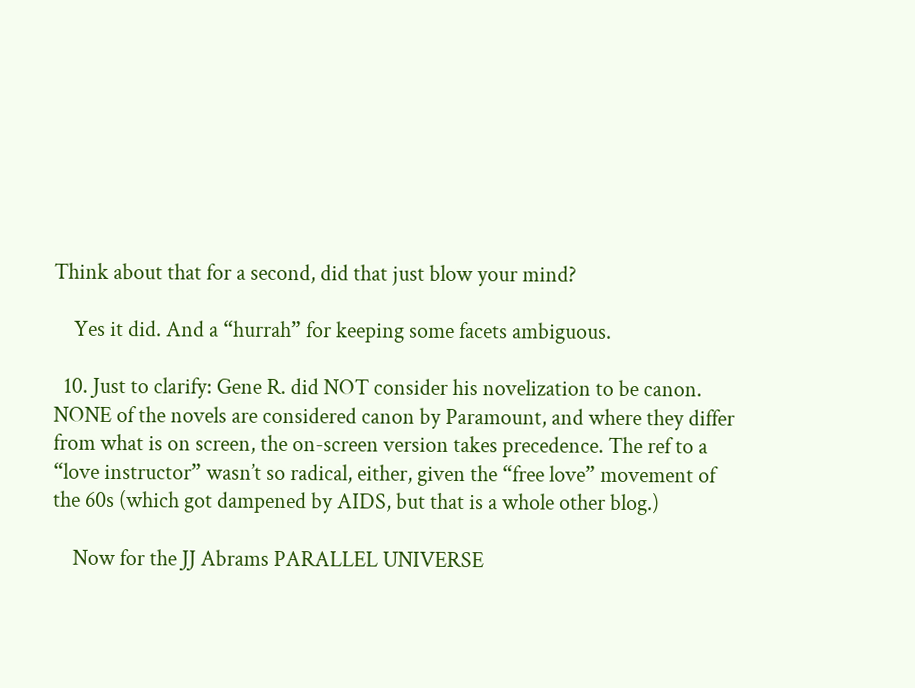Think about that for a second, did that just blow your mind?

    Yes it did. And a “hurrah” for keeping some facets ambiguous.

  10. Just to clarify: Gene R. did NOT consider his novelization to be canon. NONE of the novels are considered canon by Paramount, and where they differ from what is on screen, the on-screen version takes precedence. The ref to a “love instructor” wasn’t so radical, either, given the “free love” movement of the 60s (which got dampened by AIDS, but that is a whole other blog.)

    Now for the JJ Abrams PARALLEL UNIVERSE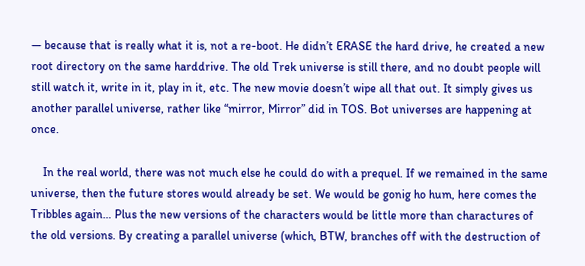— because that is really what it is, not a re-boot. He didn’t ERASE the hard drive, he created a new root directory on the same harddrive. The old Trek universe is still there, and no doubt people will still watch it, write in it, play in it, etc. The new movie doesn’t wipe all that out. It simply gives us another parallel universe, rather like “mirror, Mirror” did in TOS. Bot universes are happening at once.

    In the real world, there was not much else he could do with a prequel. If we remained in the same universe, then the future stores would already be set. We would be gonig ho hum, here comes the Tribbles again… Plus the new versions of the characters would be little more than charactures of the old versions. By creating a parallel universe (which, BTW, branches off with the destruction of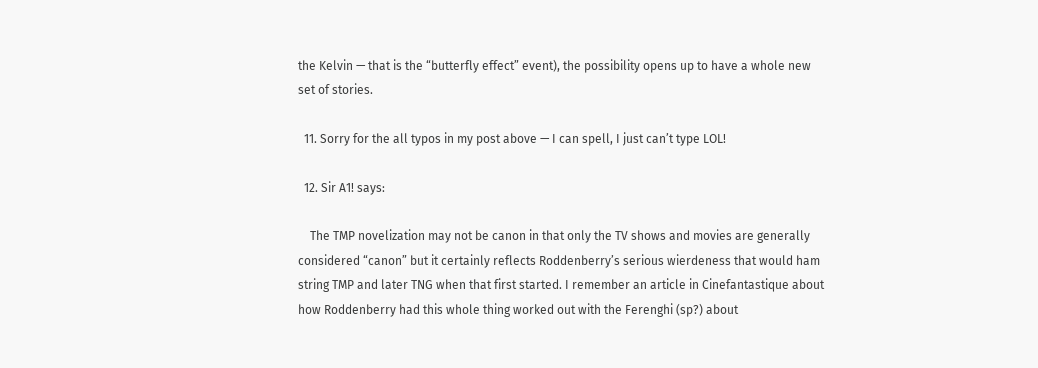the Kelvin — that is the “butterfly effect” event), the possibility opens up to have a whole new set of stories.

  11. Sorry for the all typos in my post above — I can spell, I just can’t type LOL!

  12. Sir A1! says:

    The TMP novelization may not be canon in that only the TV shows and movies are generally considered “canon” but it certainly reflects Roddenberry’s serious wierdeness that would ham string TMP and later TNG when that first started. I remember an article in Cinefantastique about how Roddenberry had this whole thing worked out with the Ferenghi (sp?) about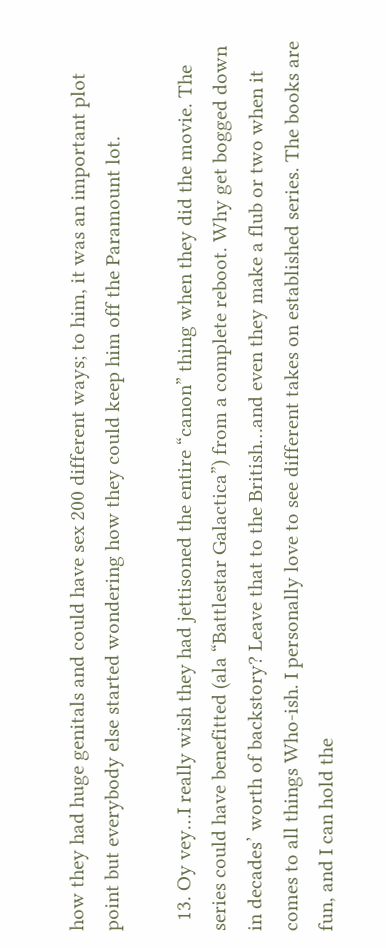how they had huge genitals and could have sex 200 different ways; to him, it was an important plot point but everybody else started wondering how they could keep him off the Paramount lot.

  13. Oy vey…I really wish they had jettisoned the entire “canon” thing when they did the movie. The series could have benefitted (ala “Battlestar Galactica”) from a complete reboot. Why get bogged down in decades’ worth of backstory? Leave that to the British…and even they make a flub or two when it comes to all things Who-ish. I personally love to see different takes on established series. The books are fun, and I can hold the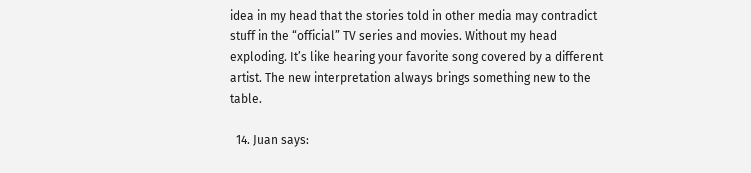idea in my head that the stories told in other media may contradict stuff in the “official” TV series and movies. Without my head exploding. It’s like hearing your favorite song covered by a different artist. The new interpretation always brings something new to the table.

  14. Juan says: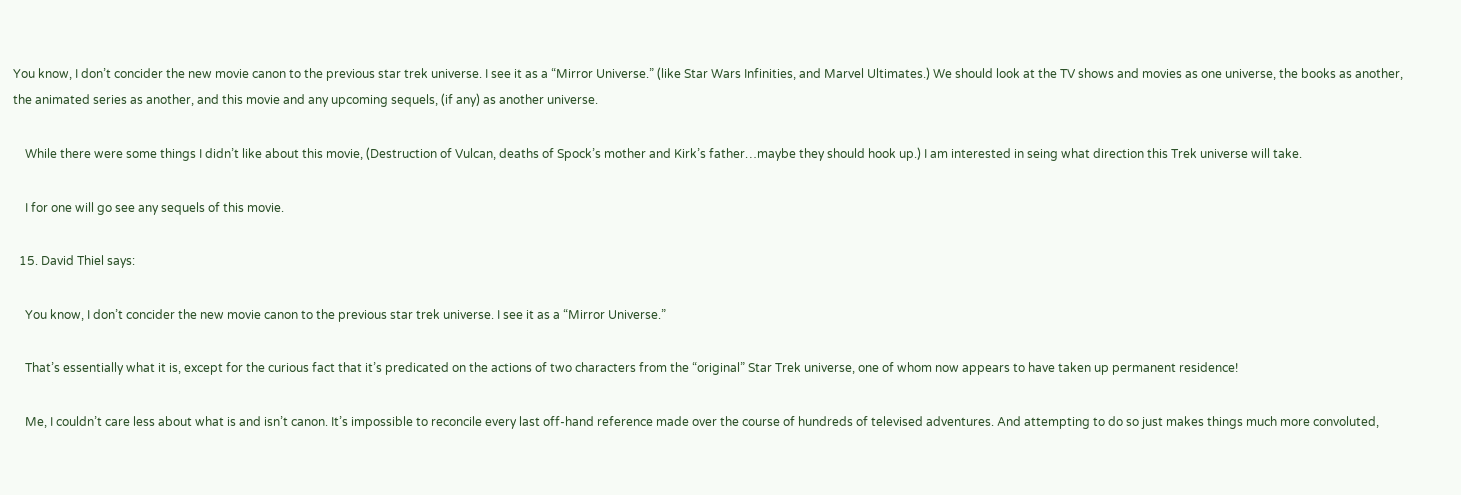You know, I don’t concider the new movie canon to the previous star trek universe. I see it as a “Mirror Universe.” (like Star Wars Infinities, and Marvel Ultimates.) We should look at the TV shows and movies as one universe, the books as another, the animated series as another, and this movie and any upcoming sequels, (if any) as another universe.

    While there were some things I didn’t like about this movie, (Destruction of Vulcan, deaths of Spock’s mother and Kirk’s father…maybe they should hook up.) I am interested in seing what direction this Trek universe will take.

    I for one will go see any sequels of this movie.

  15. David Thiel says:

    You know, I don’t concider the new movie canon to the previous star trek universe. I see it as a “Mirror Universe.”

    That’s essentially what it is, except for the curious fact that it’s predicated on the actions of two characters from the “original” Star Trek universe, one of whom now appears to have taken up permanent residence!

    Me, I couldn’t care less about what is and isn’t canon. It’s impossible to reconcile every last off-hand reference made over the course of hundreds of televised adventures. And attempting to do so just makes things much more convoluted,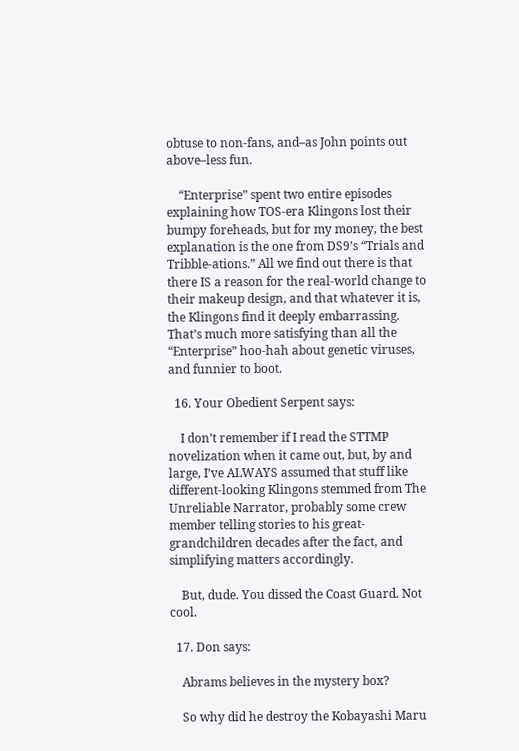obtuse to non-fans, and–as John points out above–less fun.

    “Enterprise” spent two entire episodes explaining how TOS-era Klingons lost their bumpy foreheads, but for my money, the best explanation is the one from DS9’s “Trials and Tribble-ations.” All we find out there is that there IS a reason for the real-world change to their makeup design, and that whatever it is, the Klingons find it deeply embarrassing. That’s much more satisfying than all the “Enterprise” hoo-hah about genetic viruses, and funnier to boot.

  16. Your Obedient Serpent says:

    I don’t remember if I read the STTMP novelization when it came out, but, by and large, I’ve ALWAYS assumed that stuff like different-looking Klingons stemmed from The Unreliable Narrator, probably some crew member telling stories to his great-grandchildren decades after the fact, and simplifying matters accordingly.

    But, dude. You dissed the Coast Guard. Not cool.

  17. Don says:

    Abrams believes in the mystery box?

    So why did he destroy the Kobayashi Maru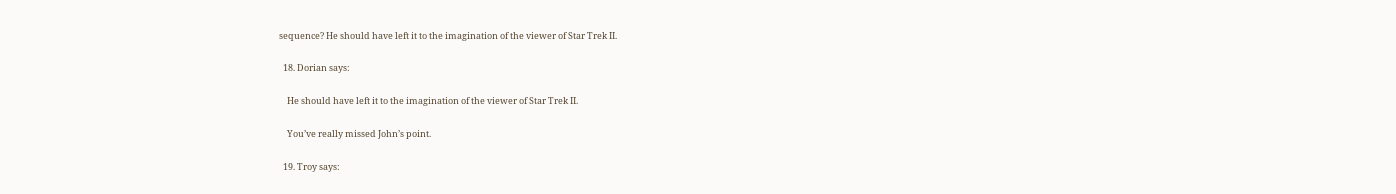sequence? He should have left it to the imagination of the viewer of Star Trek II.

  18. Dorian says:

    He should have left it to the imagination of the viewer of Star Trek II.

    You’ve really missed John’s point.

  19. Troy says: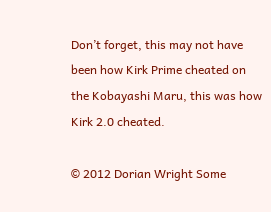Don’t forget, this may not have been how Kirk Prime cheated on the Kobayashi Maru, this was how Kirk 2.0 cheated.

© 2012 Dorian Wright Some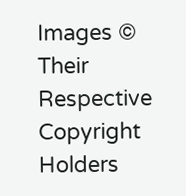Images © Their Respective Copyright Holders